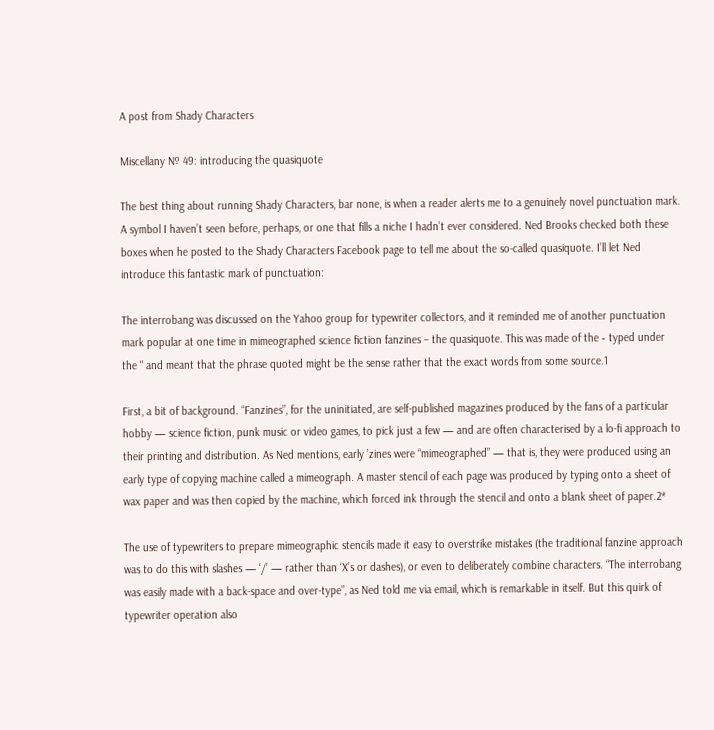A post from Shady Characters

Miscellany № 49: introducing the quasiquote

The best thing about running Shady Characters, bar none, is when a reader alerts me to a genuinely novel punctuation mark. A symbol I haven’t seen before, perhaps, or one that fills a niche I hadn’t ever considered. Ned Brooks checked both these boxes when he posted to the Shady Characters Facebook page to tell me about the so-called quasiquote. I’ll let Ned introduce this fantastic mark of punctuation:

The interrobang was discussed on the Yahoo group for typewriter collectors, and it reminded me of another punctuation mark popular at one time in mimeographed science fiction fanzines – the quasiquote. This was made of the ‐ typed under the " and meant that the phrase quoted might be the sense rather that the exact words from some source.1

First, a bit of background. “Fanzines”, for the uninitiated, are self-published magazines produced by the fans of a particular hobby — science fiction, punk music or video games, to pick just a few — and are often characterised by a lo-fi approach to their printing and distribution. As Ned mentions, early ’zines were “mimeographed” — that is, they were produced using an early type of copying machine called a mimeograph. A master stencil of each page was produced by typing onto a sheet of wax paper and was then copied by the machine, which forced ink through the stencil and onto a blank sheet of paper.2*

The use of typewriters to prepare mimeographic stencils made it easy to overstrike mistakes (the traditional fanzine approach was to do this with slashes — ‘/’ — rather than ‘X’s or dashes), or even to deliberately combine characters. “The interrobang was easily made with a back-space and over-type”, as Ned told me via email, which is remarkable in itself. But this quirk of typewriter operation also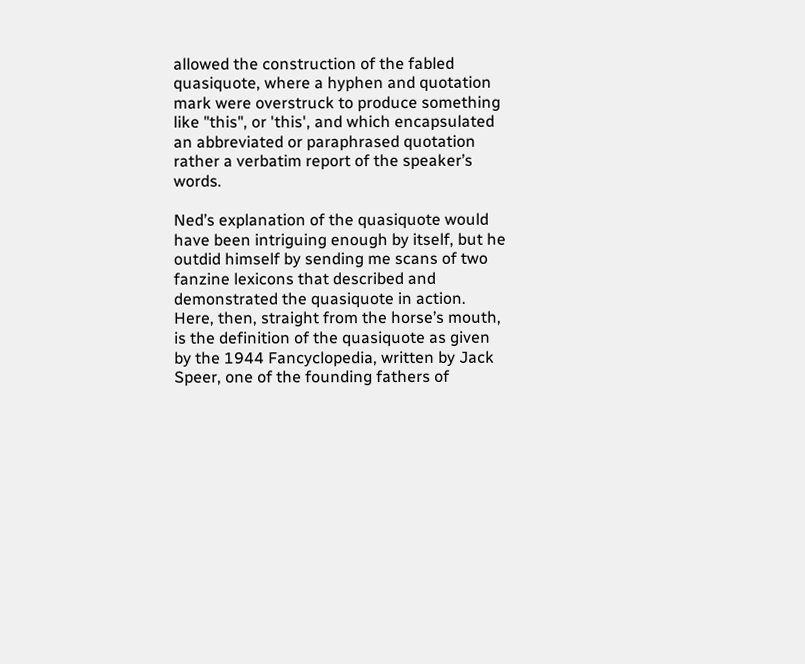allowed the construction of the fabled quasiquote, where a hyphen and quotation mark were overstruck to produce something like "this", or 'this', and which encapsulated an abbreviated or paraphrased quotation rather a verbatim report of the speaker’s words.

Ned’s explanation of the quasiquote would have been intriguing enough by itself, but he outdid himself by sending me scans of two fanzine lexicons that described and demonstrated the quasiquote in action. Here, then, straight from the horse’s mouth, is the definition of the quasiquote as given by the 1944 Fancyclopedia, written by Jack Speer, one of the founding fathers of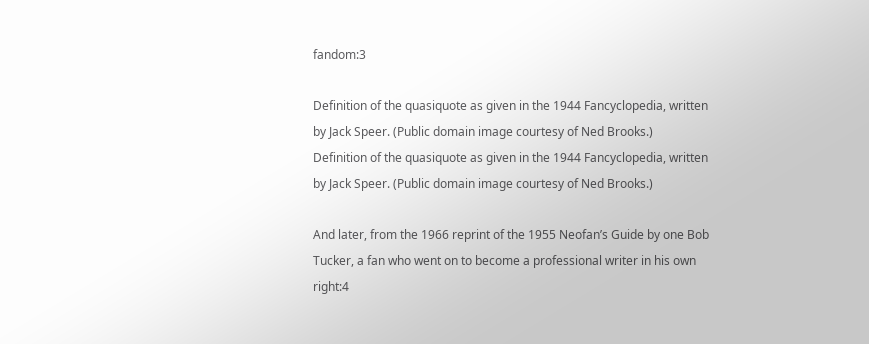fandom:3

Definition of the quasiquote as given in the 1944 Fancyclopedia, written by Jack Speer. (Public domain image courtesy of Ned Brooks.)
Definition of the quasiquote as given in the 1944 Fancyclopedia, written by Jack Speer. (Public domain image courtesy of Ned Brooks.)

And later, from the 1966 reprint of the 1955 Neofan’s Guide by one Bob Tucker, a fan who went on to become a professional writer in his own right:4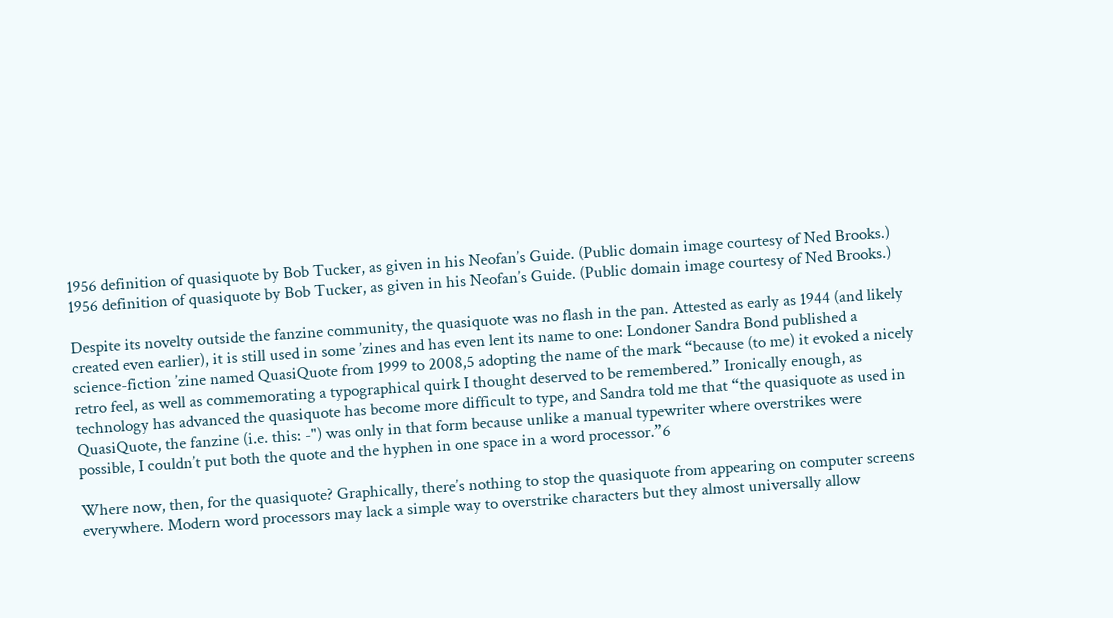1956 definition of quasiquote by Bob Tucker, as given in his Neofan’s Guide. (Public domain image courtesy of Ned Brooks.)
1956 definition of quasiquote by Bob Tucker, as given in his Neofan’s Guide. (Public domain image courtesy of Ned Brooks.)

Despite its novelty outside the fanzine community, the quasiquote was no flash in the pan. Attested as early as 1944 (and likely created even earlier), it is still used in some ’zines and has even lent its name to one: Londoner Sandra Bond published a science-fiction ’zine named QuasiQuote from 1999 to 2008,5 adopting the name of the mark “because (to me) it evoked a nicely retro feel, as well as commemorating a typographical quirk I thought deserved to be remembered.” Ironically enough, as technology has advanced the quasiquote has become more difficult to type, and Sandra told me that “the quasiquote as used in QuasiQuote, the fanzine (i.e. this: -") was only in that form because unlike a manual typewriter where overstrikes were possible, I couldn’t put both the quote and the hyphen in one space in a word processor.”6

Where now, then, for the quasiquote? Graphically, there’s nothing to stop the quasiquote from appearing on computer screens everywhere. Modern word processors may lack a simple way to overstrike characters but they almost universally allow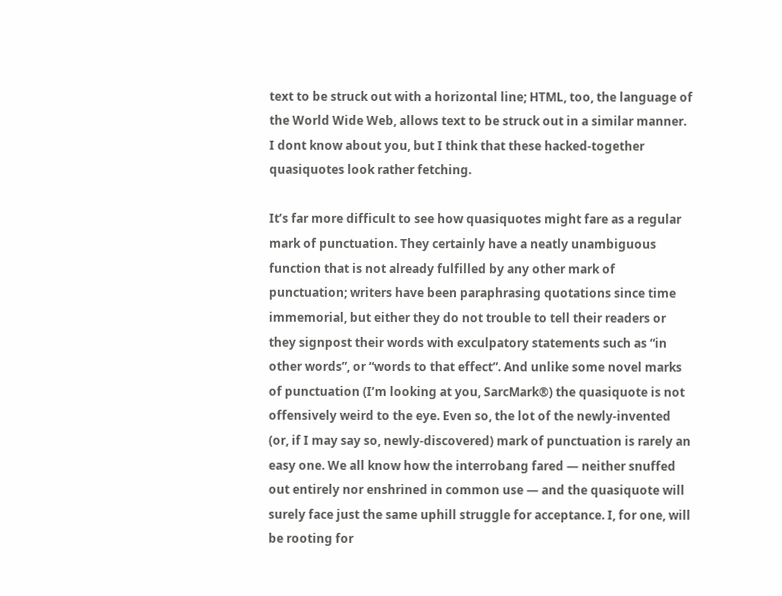text to be struck out with a horizontal line; HTML, too, the language of the World Wide Web, allows text to be struck out in a similar manner. I dont know about you, but I think that these hacked-together quasiquotes look rather fetching.

It’s far more difficult to see how quasiquotes might fare as a regular mark of punctuation. They certainly have a neatly unambiguous function that is not already fulfilled by any other mark of punctuation; writers have been paraphrasing quotations since time immemorial, but either they do not trouble to tell their readers or they signpost their words with exculpatory statements such as “in other words”, or “words to that effect”. And unlike some novel marks of punctuation (I’m looking at you, SarcMark®) the quasiquote is not offensively weird to the eye. Even so, the lot of the newly-invented (or, if I may say so, newly-discovered) mark of punctuation is rarely an easy one. We all know how the interrobang fared — neither snuffed out entirely nor enshrined in common use — and the quasiquote will surely face just the same uphill struggle for acceptance. I, for one, will be rooting for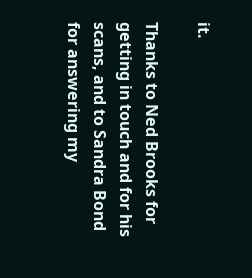it.

Thanks to Ned Brooks for getting in touch and for his scans, and to Sandra Bond for answering my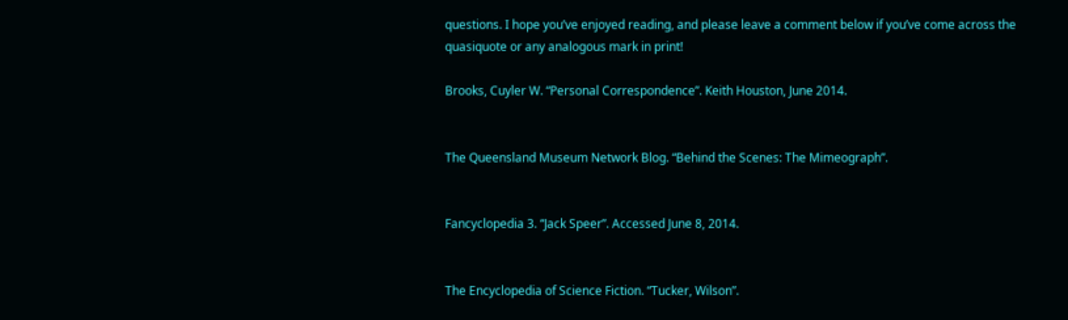questions. I hope you’ve enjoyed reading, and please leave a comment below if you’ve come across the quasiquote or any analogous mark in print!

Brooks, Cuyler W. “Personal Correspondence”. Keith Houston, June 2014.


The Queensland Museum Network Blog. “Behind the Scenes: The Mimeograph”.


Fancyclopedia 3. “Jack Speer”. Accessed June 8, 2014.


The Encyclopedia of Science Fiction. “Tucker, Wilson”.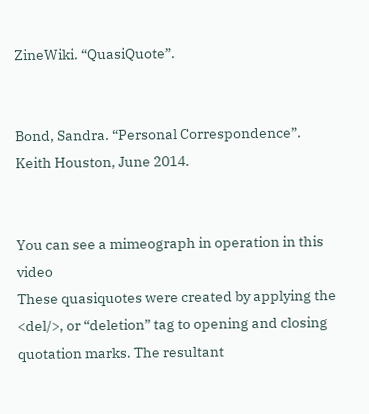ZineWiki. “QuasiQuote”.


Bond, Sandra. “Personal Correspondence”. Keith Houston, June 2014.


You can see a mimeograph in operation in this video
These quasiquotes were created by applying the <del/>, or “deletion” tag to opening and closing quotation marks. The resultant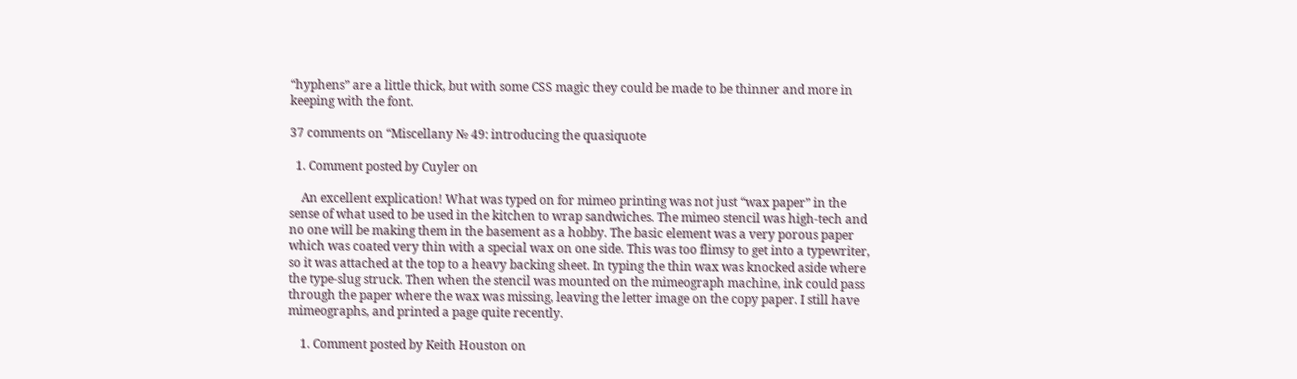“hyphens” are a little thick, but with some CSS magic they could be made to be thinner and more in keeping with the font.

37 comments on “Miscellany № 49: introducing the quasiquote

  1. Comment posted by Cuyler on

    An excellent explication! What was typed on for mimeo printing was not just “wax paper” in the sense of what used to be used in the kitchen to wrap sandwiches. The mimeo stencil was high-tech and no one will be making them in the basement as a hobby. The basic element was a very porous paper which was coated very thin with a special wax on one side. This was too flimsy to get into a typewriter, so it was attached at the top to a heavy backing sheet. In typing the thin wax was knocked aside where the type-slug struck. Then when the stencil was mounted on the mimeograph machine, ink could pass through the paper where the wax was missing, leaving the letter image on the copy paper. I still have mimeographs, and printed a page quite recently.

    1. Comment posted by Keith Houston on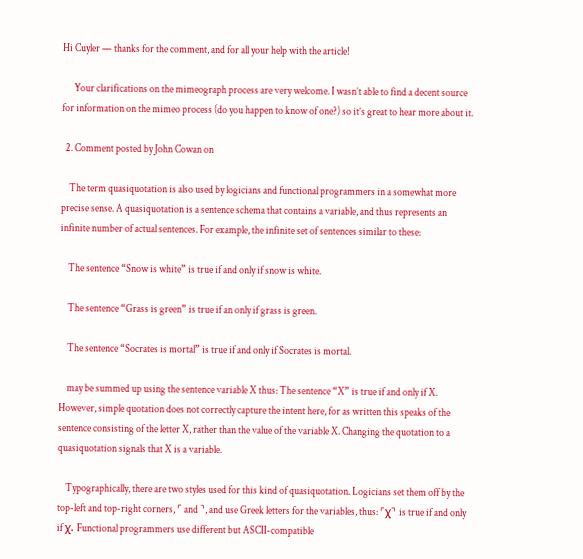Hi Cuyler — thanks for the comment, and for all your help with the article!

      Your clarifications on the mimeograph process are very welcome. I wasn’t able to find a decent source for information on the mimeo process (do you happen to know of one?) so it’s great to hear more about it.

  2. Comment posted by John Cowan on

    The term quasiquotation is also used by logicians and functional programmers in a somewhat more precise sense. A quasiquotation is a sentence schema that contains a variable, and thus represents an infinite number of actual sentences. For example, the infinite set of sentences similar to these:

    The sentence “Snow is white” is true if and only if snow is white.

    The sentence “Grass is green” is true if an only if grass is green.

    The sentence “Socrates is mortal” is true if and only if Socrates is mortal.

    may be summed up using the sentence variable X thus: The sentence “X” is true if and only if X. However, simple quotation does not correctly capture the intent here, for as written this speaks of the sentence consisting of the letter X, rather than the value of the variable X. Changing the quotation to a quasiquotation signals that X is a variable.

    Typographically, there are two styles used for this kind of quasiquotation. Logicians set them off by the top-left and top-right corners, ⌜ and ⌝, and use Greek letters for the variables, thus: ⌜χ⌝ is true if and only if χ. Functional programmers use different but ASCII-compatible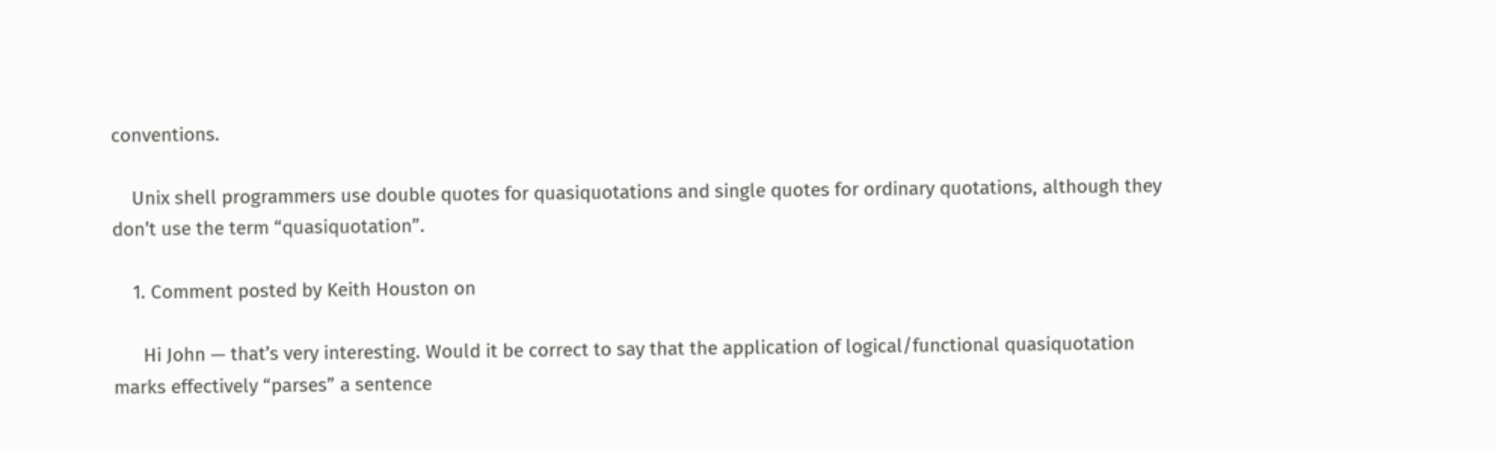conventions.

    Unix shell programmers use double quotes for quasiquotations and single quotes for ordinary quotations, although they don’t use the term “quasiquotation”.

    1. Comment posted by Keith Houston on

      Hi John — that’s very interesting. Would it be correct to say that the application of logical/functional quasiquotation marks effectively “parses” a sentence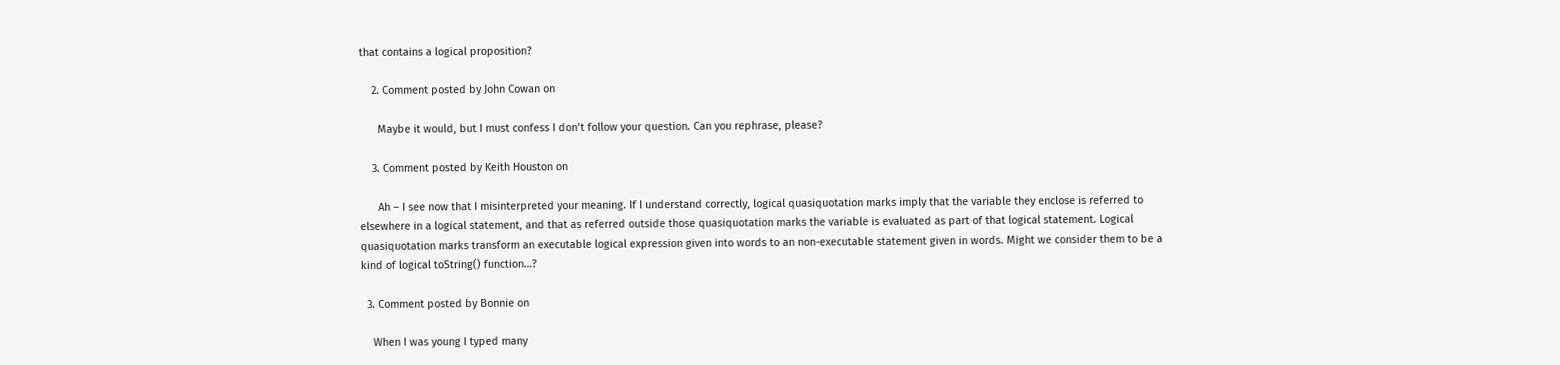that contains a logical proposition?

    2. Comment posted by John Cowan on

      Maybe it would, but I must confess I don’t follow your question. Can you rephrase, please?

    3. Comment posted by Keith Houston on

      Ah – I see now that I misinterpreted your meaning. If I understand correctly, logical quasiquotation marks imply that the variable they enclose is referred to elsewhere in a logical statement, and that as referred outside those quasiquotation marks the variable is evaluated as part of that logical statement. Logical quasiquotation marks transform an executable logical expression given into words to an non-executable statement given in words. Might we consider them to be a kind of logical toString() function…?

  3. Comment posted by Bonnie on

    When I was young I typed many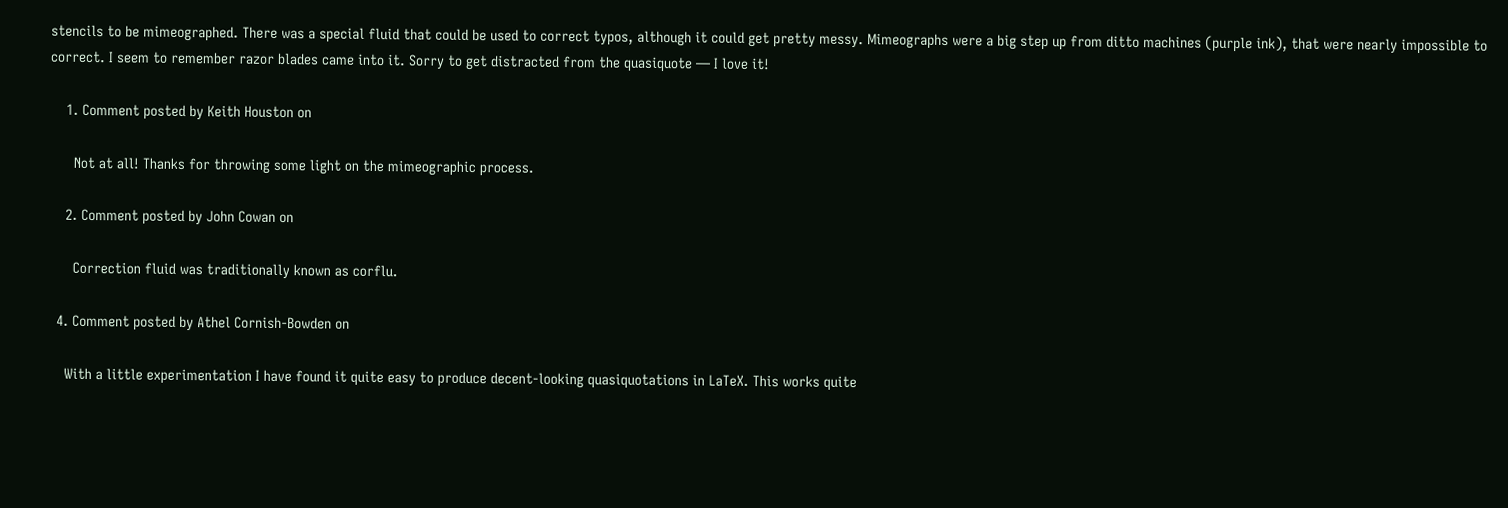stencils to be mimeographed. There was a special fluid that could be used to correct typos, although it could get pretty messy. Mimeographs were a big step up from ditto machines (purple ink), that were nearly impossible to correct. I seem to remember razor blades came into it. Sorry to get distracted from the quasiquote — I love it!

    1. Comment posted by Keith Houston on

      Not at all! Thanks for throwing some light on the mimeographic process.

    2. Comment posted by John Cowan on

      Correction fluid was traditionally known as corflu.

  4. Comment posted by Athel Cornish-Bowden on

    With a little experimentation I have found it quite easy to produce decent-looking quasiquotations in LaTeX. This works quite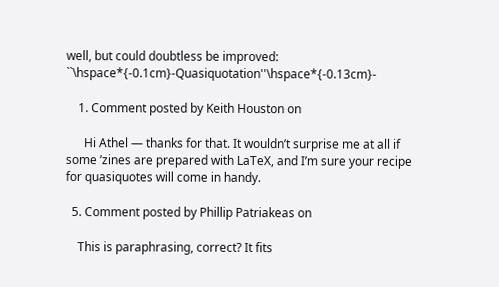well, but could doubtless be improved: ``\hspace*{-0.1cm}-Quasiquotation''\hspace*{-0.13cm}-

    1. Comment posted by Keith Houston on

      Hi Athel — thanks for that. It wouldn’t surprise me at all if some ’zines are prepared with LaTeX, and I’m sure your recipe for quasiquotes will come in handy.

  5. Comment posted by Phillip Patriakeas on

    This is paraphrasing, correct? It fits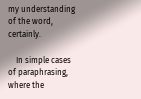my understanding of the word, certainly.

    In simple cases of paraphrasing, where the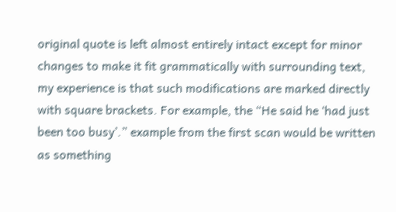original quote is left almost entirely intact except for minor changes to make it fit grammatically with surrounding text, my experience is that such modifications are marked directly with square brackets. For example, the “He said he ‘had just been too busy’.” example from the first scan would be written as something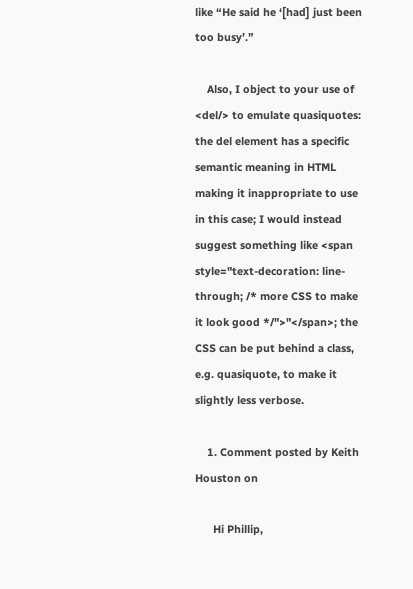like “He said he ‘[had] just been too busy’.”

    Also, I object to your use of <del/> to emulate quasiquotes: the del element has a specific semantic meaning in HTML making it inappropriate to use in this case; I would instead suggest something like <span style="text-decoration: line-through; /* more CSS to make it look good */">"</span>; the CSS can be put behind a class, e.g. quasiquote, to make it slightly less verbose.

    1. Comment posted by Keith Houston on

      Hi Phillip,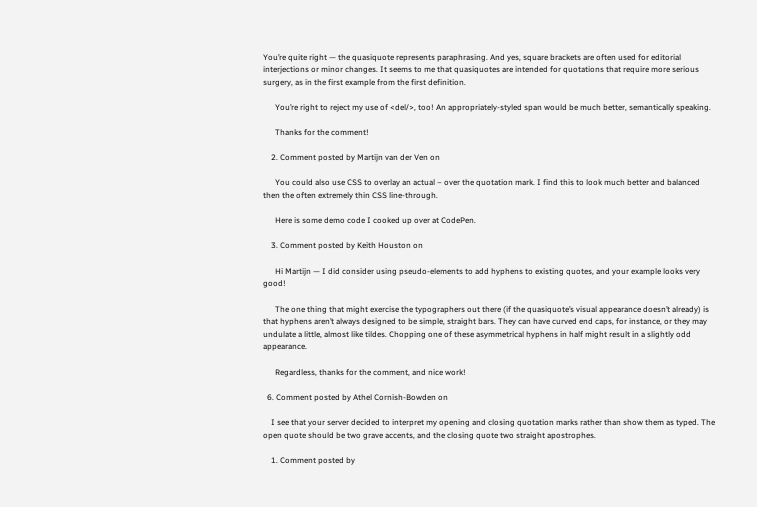You’re quite right — the quasiquote represents paraphrasing. And yes, square brackets are often used for editorial interjections or minor changes. It seems to me that quasiquotes are intended for quotations that require more serious surgery, as in the first example from the first definition.

      You’re right to reject my use of <del/>, too! An appropriately-styled span would be much better, semantically speaking.

      Thanks for the comment!

    2. Comment posted by Martijn van der Ven on

      You could also use CSS to overlay an actual – over the quotation mark. I find this to look much better and balanced then the often extremely thin CSS line-through.

      Here is some demo code I cooked up over at CodePen.

    3. Comment posted by Keith Houston on

      Hi Martijn — I did consider using pseudo-elements to add hyphens to existing quotes, and your example looks very good!

      The one thing that might exercise the typographers out there (if the quasiquote’s visual appearance doesn’t already) is that hyphens aren’t always designed to be simple, straight bars. They can have curved end caps, for instance, or they may undulate a little, almost like tildes. Chopping one of these asymmetrical hyphens in half might result in a slightly odd appearance.

      Regardless, thanks for the comment, and nice work!

  6. Comment posted by Athel Cornish-Bowden on

    I see that your server decided to interpret my opening and closing quotation marks rather than show them as typed. The open quote should be two grave accents, and the closing quote two straight apostrophes.

    1. Comment posted by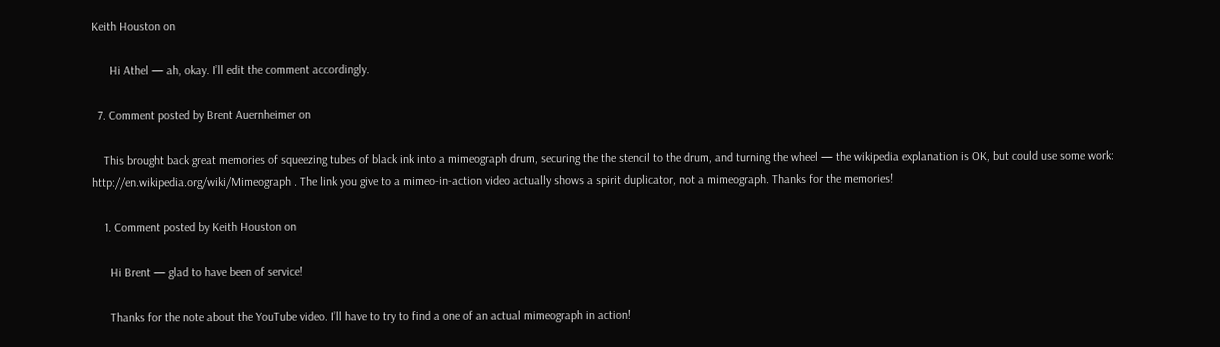Keith Houston on

      Hi Athel — ah, okay. I’ll edit the comment accordingly.

  7. Comment posted by Brent Auernheimer on

    This brought back great memories of squeezing tubes of black ink into a mimeograph drum, securing the the stencil to the drum, and turning the wheel — the wikipedia explanation is OK, but could use some work: http://en.wikipedia.org/wiki/Mimeograph . The link you give to a mimeo-in-action video actually shows a spirit duplicator, not a mimeograph. Thanks for the memories!

    1. Comment posted by Keith Houston on

      Hi Brent — glad to have been of service!

      Thanks for the note about the YouTube video. I’ll have to try to find a one of an actual mimeograph in action!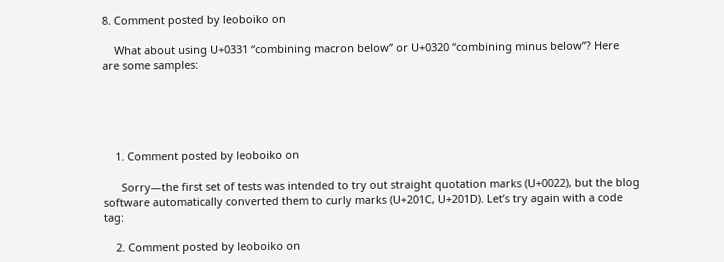8. Comment posted by leoboiko on

    What about using U+0331 “combining macron below” or U+0320 “combining minus below”? Here are some samples:





    1. Comment posted by leoboiko on

      Sorry—the first set of tests was intended to try out straight quotation marks (U+0022), but the blog software automatically converted them to curly marks (U+201C, U+201D). Let’s try again with a code tag:

    2. Comment posted by leoboiko on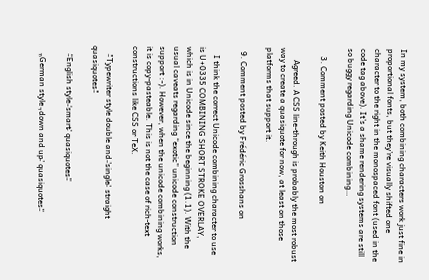In my system, both combining characters work just fine in proportional fonts, but they’re visually shifted one character to the right in the monospaced font (used in the code tag above). It’s a shame rendering systems are still so buggy regarding Unicode combining…

    3. Comment posted by Keith Houston on

      Agreed. A CSS line-through is probably the most robust way to create a quasiquote for now, at least on those platforms that support it.

  9. Comment posted by Frédéric Grosshans on

    I think the correct Unicode combining character to use is U+0335 COMBINING SHORT STROKE OVERLAY, which is in Unicode since the beginning (1.1). With the usual caveats regarding “exotic” unicode construction support :-). However, when the unicode combining works, it is copy-pasteable. This is not the case of rich-text constructions like CSS or TeX.

    "̵Typewriter style double and '̵single'̵ straight quasiquotes"̵

    “̵English style ‘̵smart’̵ quasiquotes”̵

    „̵German style ,̵down and up’̵ quasiquotes”̵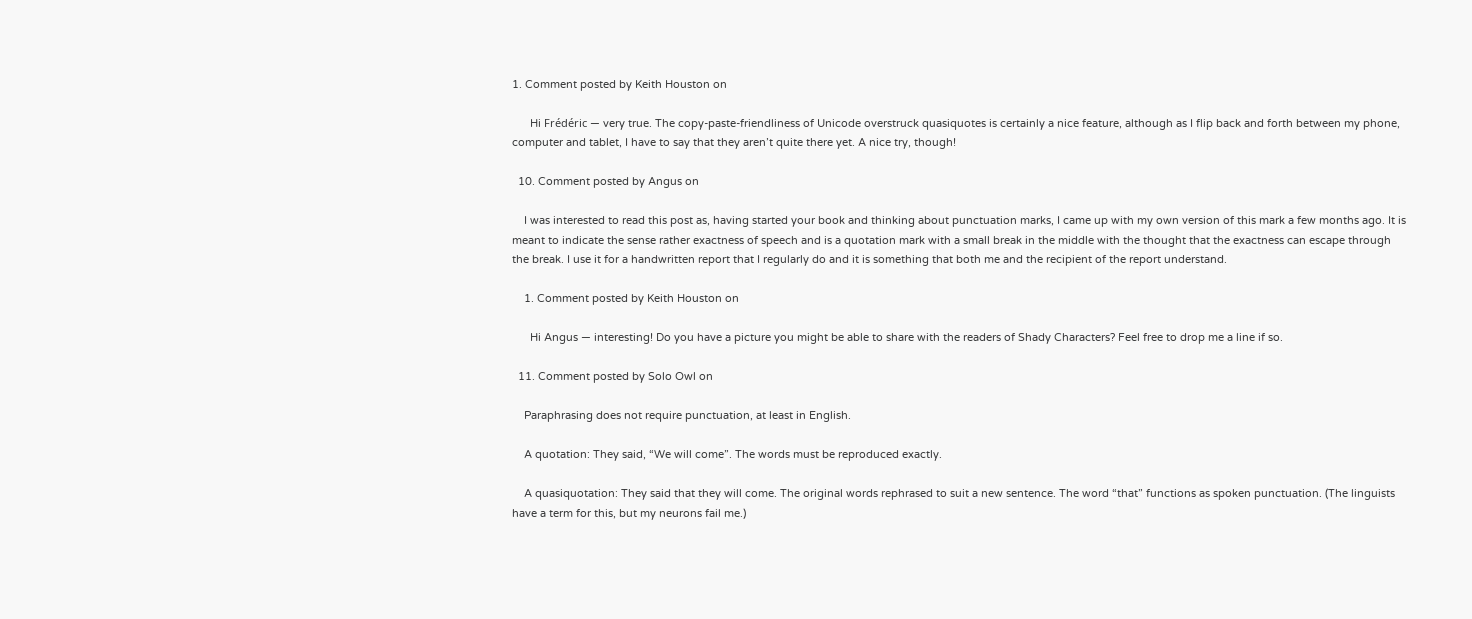1. Comment posted by Keith Houston on

      Hi Frédéric — very true. The copy-paste-friendliness of Unicode overstruck quasiquotes is certainly a nice feature, although as I flip back and forth between my phone, computer and tablet, I have to say that they aren’t quite there yet. A nice try, though!

  10. Comment posted by Angus on

    I was interested to read this post as, having started your book and thinking about punctuation marks, I came up with my own version of this mark a few months ago. It is meant to indicate the sense rather exactness of speech and is a quotation mark with a small break in the middle with the thought that the exactness can escape through the break. I use it for a handwritten report that I regularly do and it is something that both me and the recipient of the report understand.

    1. Comment posted by Keith Houston on

      Hi Angus — interesting! Do you have a picture you might be able to share with the readers of Shady Characters? Feel free to drop me a line if so.

  11. Comment posted by Solo Owl on

    Paraphrasing does not require punctuation, at least in English.

    A quotation: They said, “We will come”. The words must be reproduced exactly.

    A quasiquotation: They said that they will come. The original words rephrased to suit a new sentence. The word “that” functions as spoken punctuation. (The linguists have a term for this, but my neurons fail me.)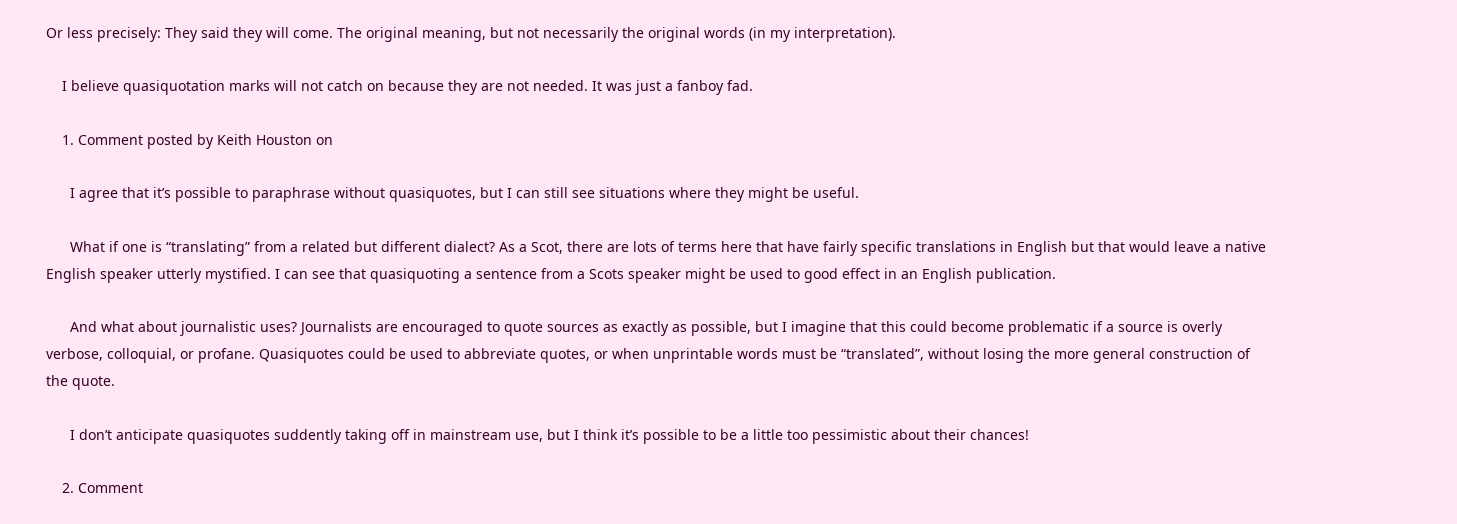Or less precisely: They said they will come. The original meaning, but not necessarily the original words (in my interpretation).

    I believe quasiquotation marks will not catch on because they are not needed. It was just a fanboy fad.

    1. Comment posted by Keith Houston on

      I agree that it’s possible to paraphrase without quasiquotes, but I can still see situations where they might be useful.

      What if one is “translating” from a related but different dialect? As a Scot, there are lots of terms here that have fairly specific translations in English but that would leave a native English speaker utterly mystified. I can see that quasiquoting a sentence from a Scots speaker might be used to good effect in an English publication.

      And what about journalistic uses? Journalists are encouraged to quote sources as exactly as possible, but I imagine that this could become problematic if a source is overly verbose, colloquial, or profane. Quasiquotes could be used to abbreviate quotes, or when unprintable words must be “translated”, without losing the more general construction of the quote.

      I don’t anticipate quasiquotes suddently taking off in mainstream use, but I think it’s possible to be a little too pessimistic about their chances!

    2. Comment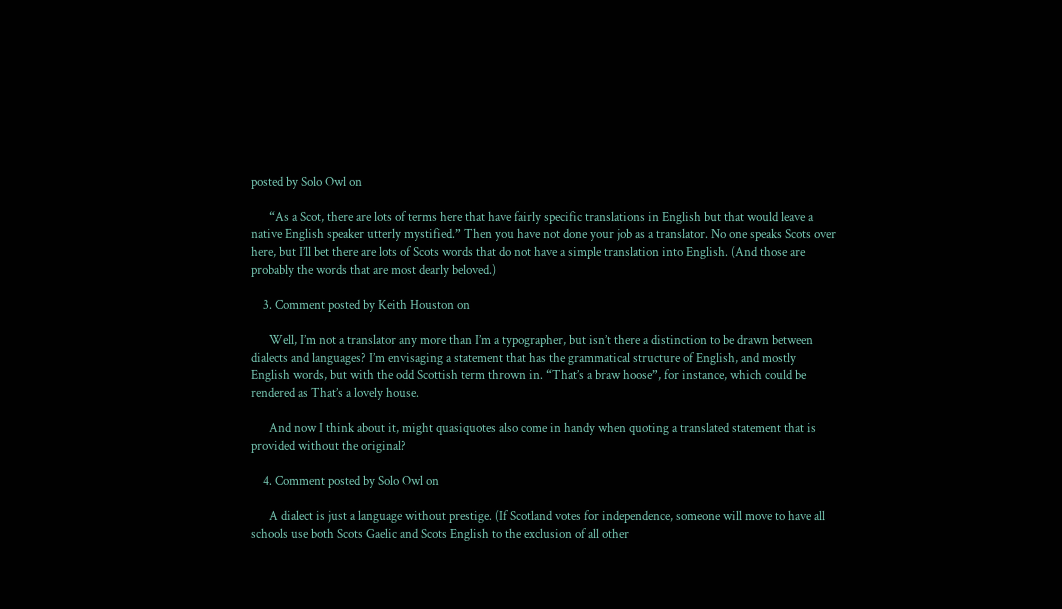posted by Solo Owl on

      “As a Scot, there are lots of terms here that have fairly specific translations in English but that would leave a native English speaker utterly mystified.” Then you have not done your job as a translator. No one speaks Scots over here, but I’ll bet there are lots of Scots words that do not have a simple translation into English. (And those are probably the words that are most dearly beloved.)

    3. Comment posted by Keith Houston on

      Well, I’m not a translator any more than I’m a typographer, but isn’t there a distinction to be drawn between dialects and languages? I’m envisaging a statement that has the grammatical structure of English, and mostly English words, but with the odd Scottish term thrown in. “That’s a braw hoose”, for instance, which could be rendered as That’s a lovely house.

      And now I think about it, might quasiquotes also come in handy when quoting a translated statement that is provided without the original?

    4. Comment posted by Solo Owl on

      A dialect is just a language without prestige. (If Scotland votes for independence, someone will move to have all schools use both Scots Gaelic and Scots English to the exclusion of all other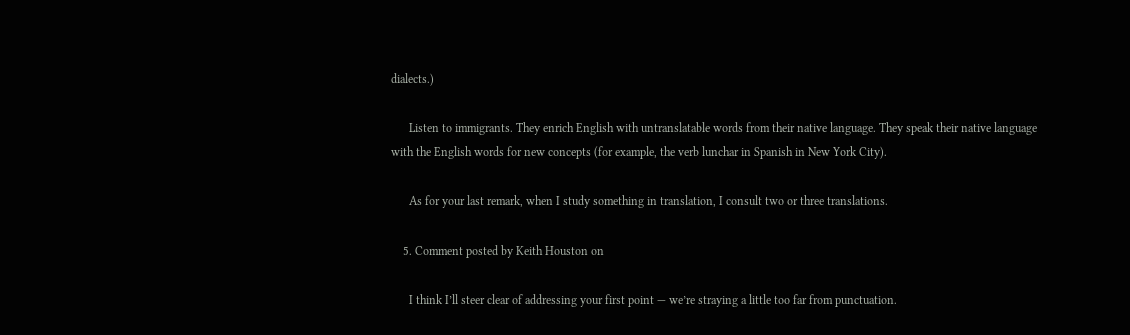dialects.)

      Listen to immigrants. They enrich English with untranslatable words from their native language. They speak their native language with the English words for new concepts (for example, the verb lunchar in Spanish in New York City).

      As for your last remark, when I study something in translation, I consult two or three translations.

    5. Comment posted by Keith Houston on

      I think I’ll steer clear of addressing your first point — we’re straying a little too far from punctuation.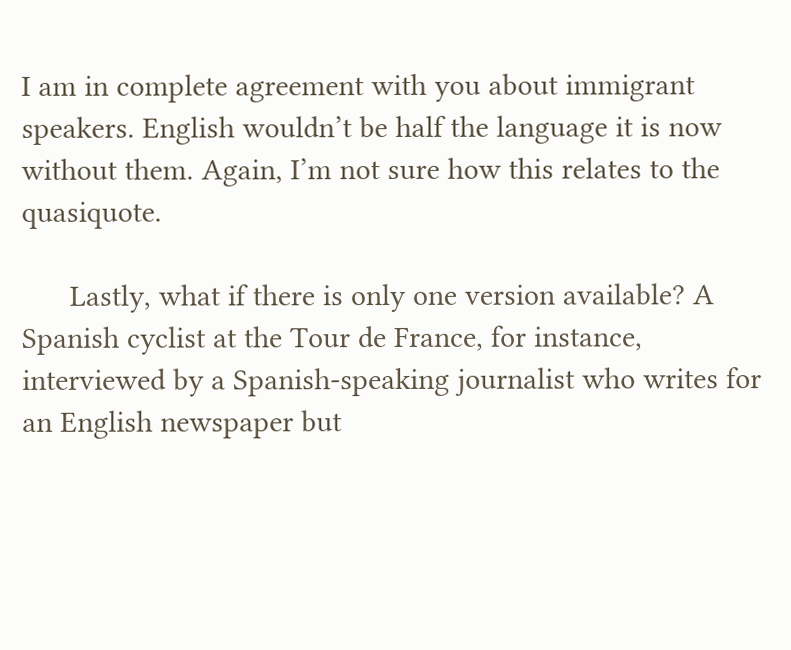I am in complete agreement with you about immigrant speakers. English wouldn’t be half the language it is now without them. Again, I’m not sure how this relates to the quasiquote.

      Lastly, what if there is only one version available? A Spanish cyclist at the Tour de France, for instance, interviewed by a Spanish-speaking journalist who writes for an English newspaper but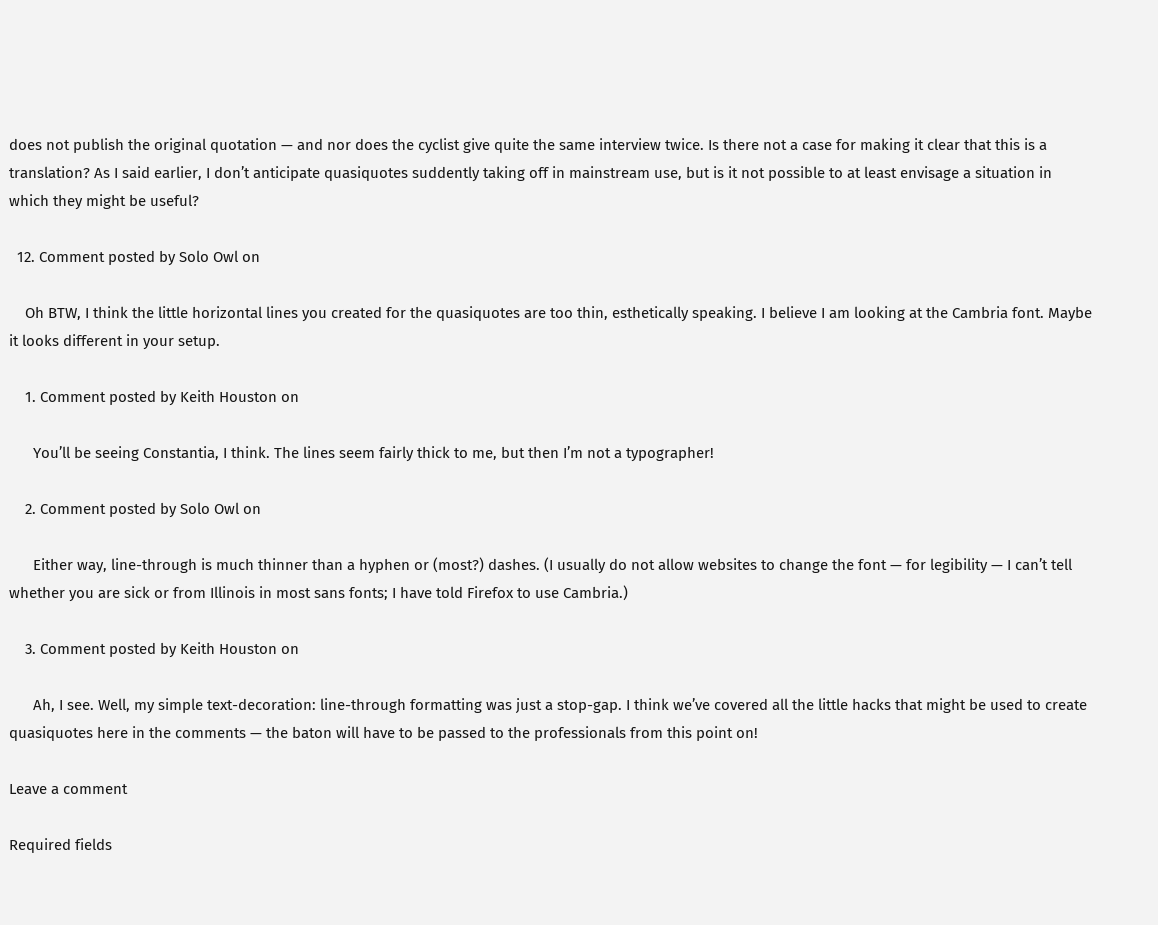does not publish the original quotation — and nor does the cyclist give quite the same interview twice. Is there not a case for making it clear that this is a translation? As I said earlier, I don’t anticipate quasiquotes suddently taking off in mainstream use, but is it not possible to at least envisage a situation in which they might be useful?

  12. Comment posted by Solo Owl on

    Oh BTW, I think the little horizontal lines you created for the quasiquotes are too thin, esthetically speaking. I believe I am looking at the Cambria font. Maybe it looks different in your setup.

    1. Comment posted by Keith Houston on

      You’ll be seeing Constantia, I think. The lines seem fairly thick to me, but then I’m not a typographer!

    2. Comment posted by Solo Owl on

      Either way, line-through is much thinner than a hyphen or (most?) dashes. (I usually do not allow websites to change the font — for legibility — I can’t tell whether you are sick or from Illinois in most sans fonts; I have told Firefox to use Cambria.)

    3. Comment posted by Keith Houston on

      Ah, I see. Well, my simple text-decoration: line-through formatting was just a stop-gap. I think we’ve covered all the little hacks that might be used to create quasiquotes here in the comments — the baton will have to be passed to the professionals from this point on!

Leave a comment

Required fields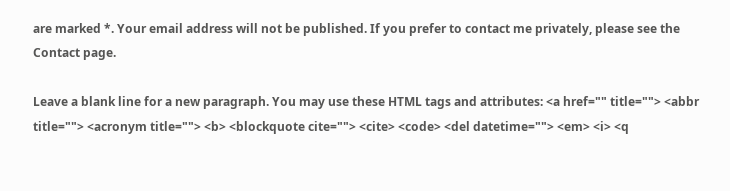are marked *. Your email address will not be published. If you prefer to contact me privately, please see the Contact page.

Leave a blank line for a new paragraph. You may use these HTML tags and attributes: <a href="" title=""> <abbr title=""> <acronym title=""> <b> <blockquote cite=""> <cite> <code> <del datetime=""> <em> <i> <q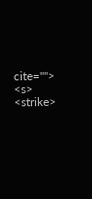cite=""> <s> <strike>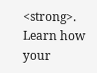<strong>. Learn how your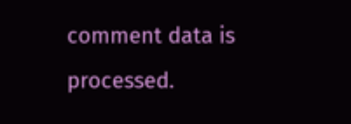comment data is processed.